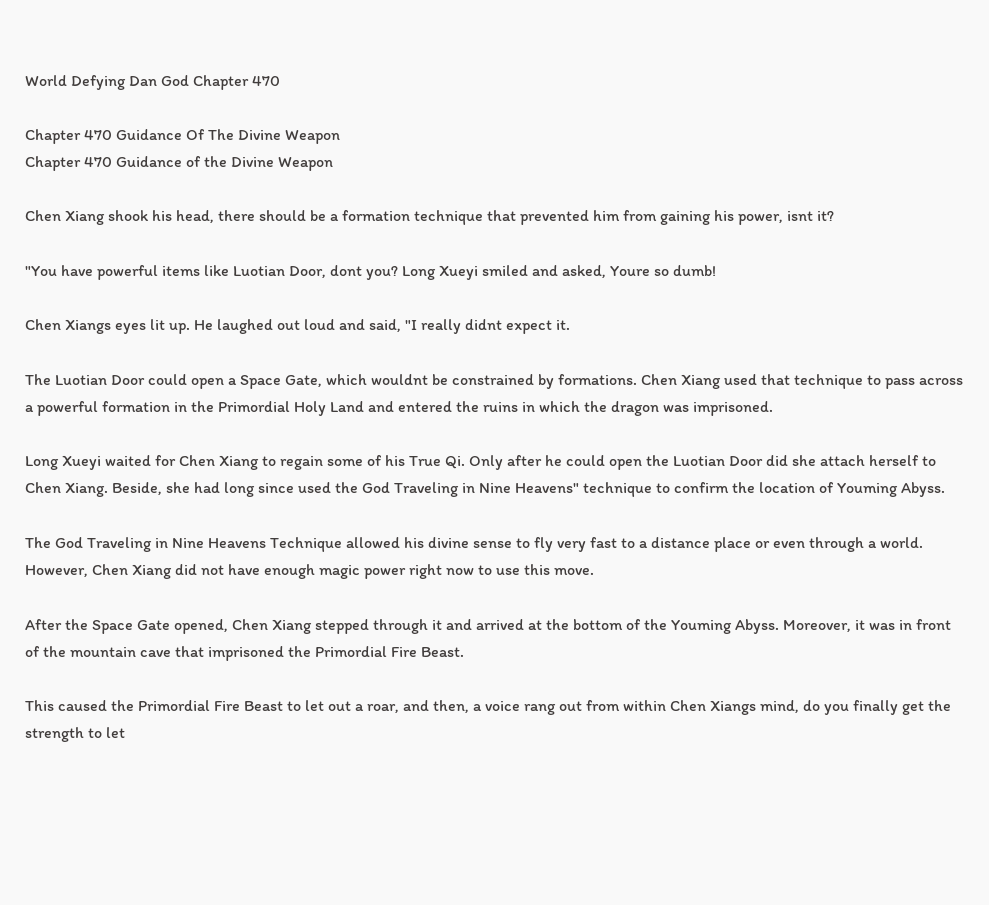World Defying Dan God Chapter 470

Chapter 470 Guidance Of The Divine Weapon
Chapter 470 Guidance of the Divine Weapon

Chen Xiang shook his head, there should be a formation technique that prevented him from gaining his power, isnt it?

"You have powerful items like Luotian Door, dont you? Long Xueyi smiled and asked, Youre so dumb!

Chen Xiangs eyes lit up. He laughed out loud and said, "I really didnt expect it.

The Luotian Door could open a Space Gate, which wouldnt be constrained by formations. Chen Xiang used that technique to pass across a powerful formation in the Primordial Holy Land and entered the ruins in which the dragon was imprisoned.

Long Xueyi waited for Chen Xiang to regain some of his True Qi. Only after he could open the Luotian Door did she attach herself to Chen Xiang. Beside, she had long since used the God Traveling in Nine Heavens" technique to confirm the location of Youming Abyss.

The God Traveling in Nine Heavens Technique allowed his divine sense to fly very fast to a distance place or even through a world. However, Chen Xiang did not have enough magic power right now to use this move.

After the Space Gate opened, Chen Xiang stepped through it and arrived at the bottom of the Youming Abyss. Moreover, it was in front of the mountain cave that imprisoned the Primordial Fire Beast.

This caused the Primordial Fire Beast to let out a roar, and then, a voice rang out from within Chen Xiangs mind, do you finally get the strength to let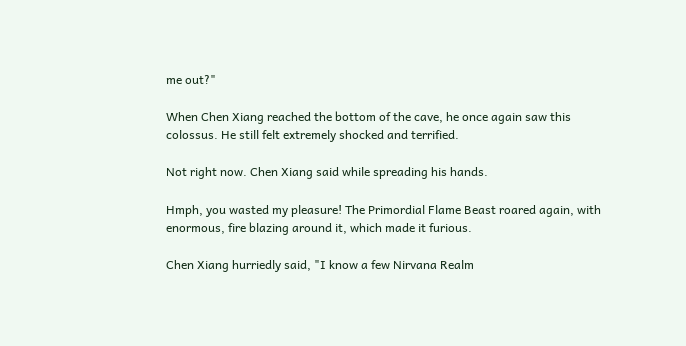me out?"

When Chen Xiang reached the bottom of the cave, he once again saw this colossus. He still felt extremely shocked and terrified.

Not right now. Chen Xiang said while spreading his hands.

Hmph, you wasted my pleasure! The Primordial Flame Beast roared again, with enormous, fire blazing around it, which made it furious.

Chen Xiang hurriedly said, "I know a few Nirvana Realm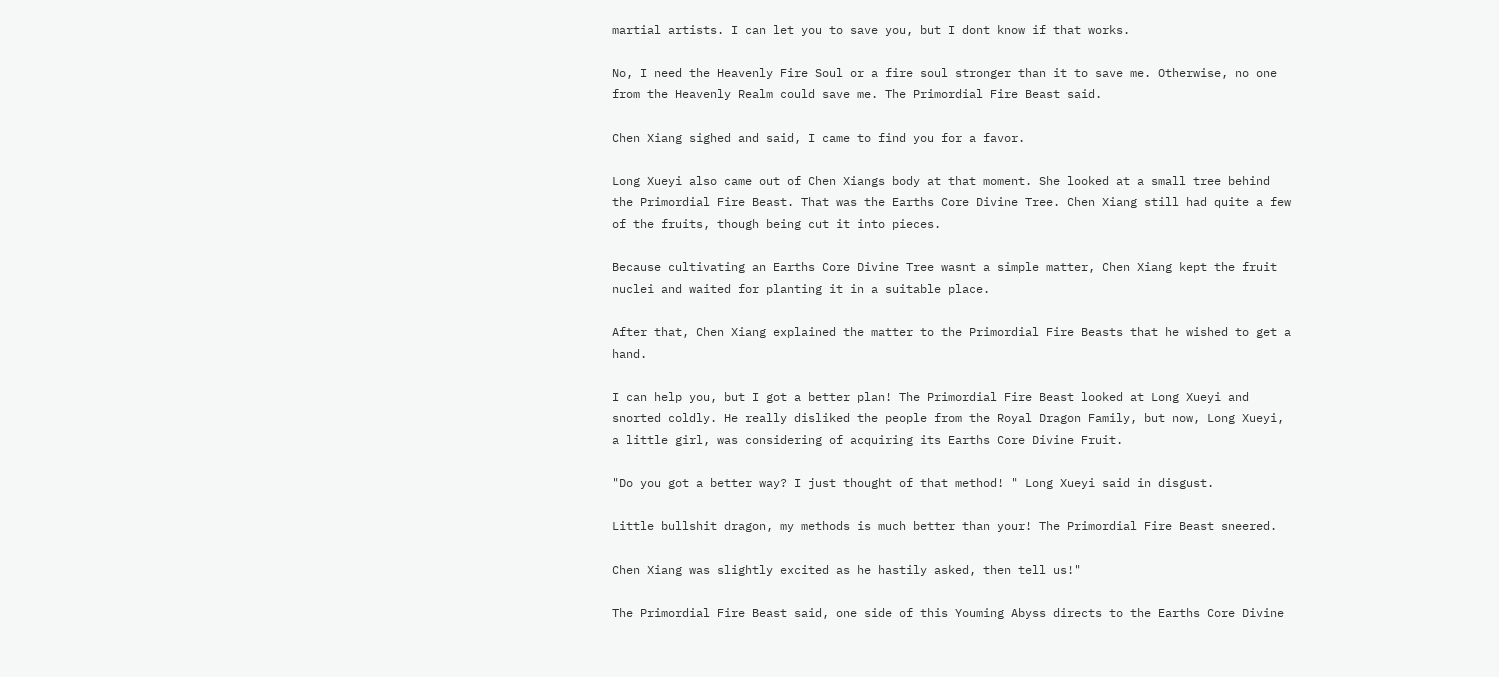martial artists. I can let you to save you, but I dont know if that works.

No, I need the Heavenly Fire Soul or a fire soul stronger than it to save me. Otherwise, no one from the Heavenly Realm could save me. The Primordial Fire Beast said.

Chen Xiang sighed and said, I came to find you for a favor.

Long Xueyi also came out of Chen Xiangs body at that moment. She looked at a small tree behind the Primordial Fire Beast. That was the Earths Core Divine Tree. Chen Xiang still had quite a few of the fruits, though being cut it into pieces.

Because cultivating an Earths Core Divine Tree wasnt a simple matter, Chen Xiang kept the fruit nuclei and waited for planting it in a suitable place.

After that, Chen Xiang explained the matter to the Primordial Fire Beasts that he wished to get a hand.

I can help you, but I got a better plan! The Primordial Fire Beast looked at Long Xueyi and snorted coldly. He really disliked the people from the Royal Dragon Family, but now, Long Xueyi, a little girl, was considering of acquiring its Earths Core Divine Fruit.

"Do you got a better way? I just thought of that method! " Long Xueyi said in disgust.

Little bullshit dragon, my methods is much better than your! The Primordial Fire Beast sneered.

Chen Xiang was slightly excited as he hastily asked, then tell us!"

The Primordial Fire Beast said, one side of this Youming Abyss directs to the Earths Core Divine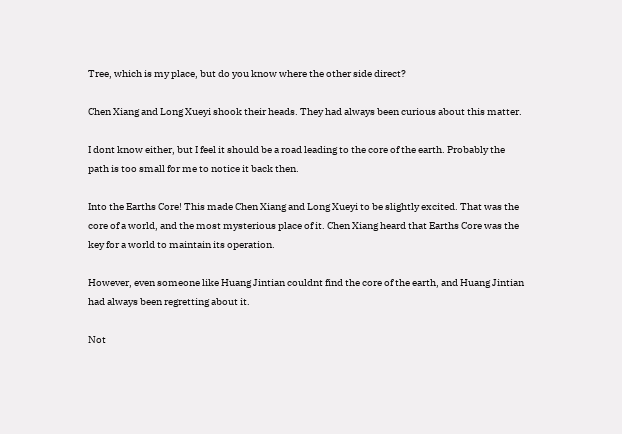Tree, which is my place, but do you know where the other side direct?

Chen Xiang and Long Xueyi shook their heads. They had always been curious about this matter.

I dont know either, but I feel it should be a road leading to the core of the earth. Probably the path is too small for me to notice it back then.

Into the Earths Core! This made Chen Xiang and Long Xueyi to be slightly excited. That was the core of a world, and the most mysterious place of it. Chen Xiang heard that Earths Core was the key for a world to maintain its operation.

However, even someone like Huang Jintian couldnt find the core of the earth, and Huang Jintian had always been regretting about it.

Not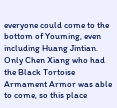everyone could come to the bottom of Youming, even including Huang Jintian. Only Chen Xiang who had the Black Tortoise Armament Armor was able to come, so this place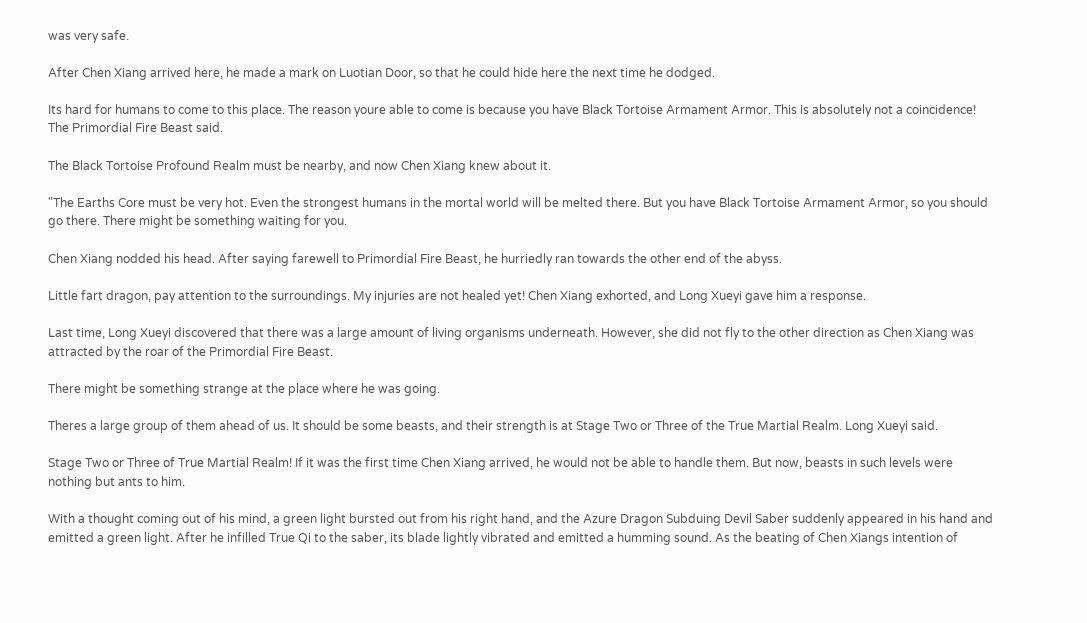was very safe.

After Chen Xiang arrived here, he made a mark on Luotian Door, so that he could hide here the next time he dodged.

Its hard for humans to come to this place. The reason youre able to come is because you have Black Tortoise Armament Armor. This is absolutely not a coincidence! The Primordial Fire Beast said.

The Black Tortoise Profound Realm must be nearby, and now Chen Xiang knew about it.

"The Earths Core must be very hot. Even the strongest humans in the mortal world will be melted there. But you have Black Tortoise Armament Armor, so you should go there. There might be something waiting for you.

Chen Xiang nodded his head. After saying farewell to Primordial Fire Beast, he hurriedly ran towards the other end of the abyss.

Little fart dragon, pay attention to the surroundings. My injuries are not healed yet! Chen Xiang exhorted, and Long Xueyi gave him a response.

Last time, Long Xueyi discovered that there was a large amount of living organisms underneath. However, she did not fly to the other direction as Chen Xiang was attracted by the roar of the Primordial Fire Beast.

There might be something strange at the place where he was going.

Theres a large group of them ahead of us. It should be some beasts, and their strength is at Stage Two or Three of the True Martial Realm. Long Xueyi said.

Stage Two or Three of True Martial Realm! If it was the first time Chen Xiang arrived, he would not be able to handle them. But now, beasts in such levels were nothing but ants to him.

With a thought coming out of his mind, a green light bursted out from his right hand, and the Azure Dragon Subduing Devil Saber suddenly appeared in his hand and emitted a green light. After he infilled True Qi to the saber, its blade lightly vibrated and emitted a humming sound. As the beating of Chen Xiangs intention of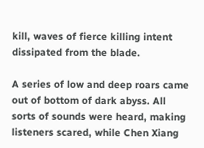kill, waves of fierce killing intent dissipated from the blade.

A series of low and deep roars came out of bottom of dark abyss. All sorts of sounds were heard, making listeners scared, while Chen Xiang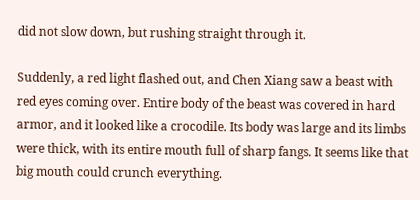did not slow down, but rushing straight through it.

Suddenly, a red light flashed out, and Chen Xiang saw a beast with red eyes coming over. Entire body of the beast was covered in hard armor, and it looked like a crocodile. Its body was large and its limbs were thick, with its entire mouth full of sharp fangs. It seems like that big mouth could crunch everything.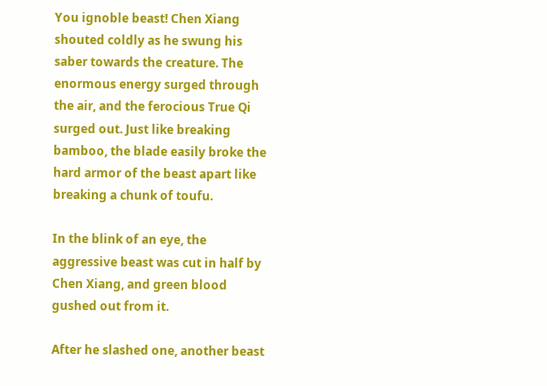You ignoble beast! Chen Xiang shouted coldly as he swung his saber towards the creature. The enormous energy surged through the air, and the ferocious True Qi surged out. Just like breaking bamboo, the blade easily broke the hard armor of the beast apart like breaking a chunk of toufu.

In the blink of an eye, the aggressive beast was cut in half by Chen Xiang, and green blood gushed out from it.

After he slashed one, another beast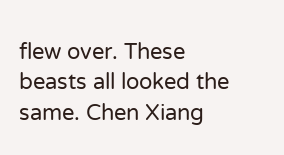flew over. These beasts all looked the same. Chen Xiang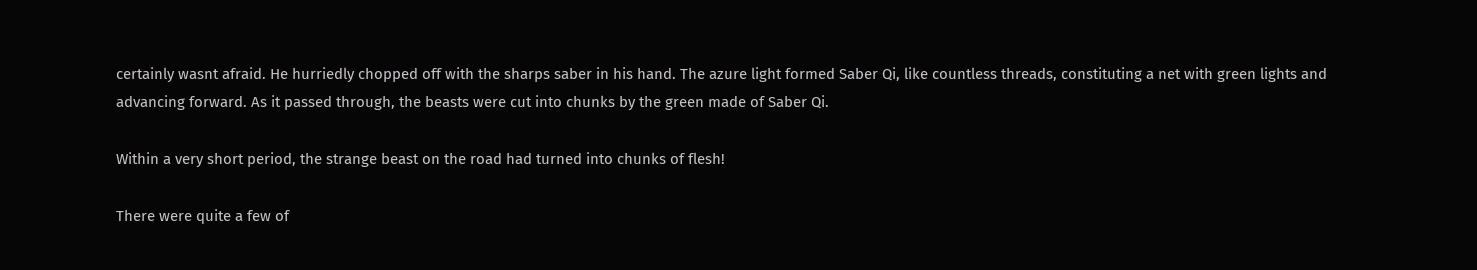certainly wasnt afraid. He hurriedly chopped off with the sharps saber in his hand. The azure light formed Saber Qi, like countless threads, constituting a net with green lights and advancing forward. As it passed through, the beasts were cut into chunks by the green made of Saber Qi.

Within a very short period, the strange beast on the road had turned into chunks of flesh!

There were quite a few of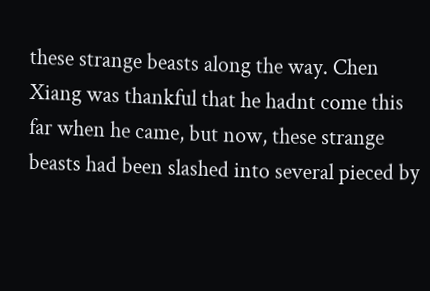these strange beasts along the way. Chen Xiang was thankful that he hadnt come this far when he came, but now, these strange beasts had been slashed into several pieced by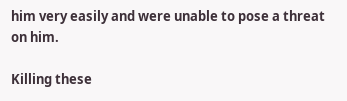him very easily and were unable to pose a threat on him.

Killing these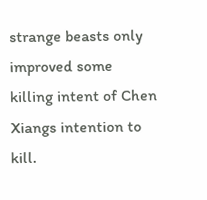strange beasts only improved some killing intent of Chen Xiangs intention to kill.